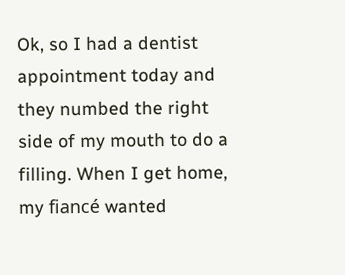Ok, so I had a dentist appointment today and they numbed the right side of my mouth to do a filling. When I get home, my fiancé wanted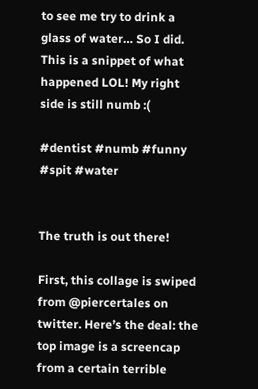to see me try to drink a glass of water… So I did. This is a snippet of what happened LOL! My right side is still numb :(

#dentist #numb #funny #spit #water


The truth is out there!

First, this collage is swiped from @piercertales on twitter. Here’s the deal: the top image is a screencap from a certain terrible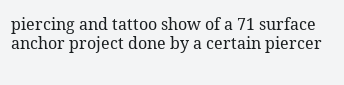piercing and tattoo show of a 71 surface anchor project done by a certain piercer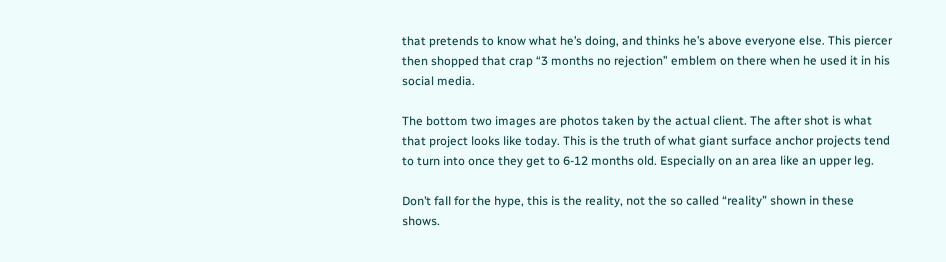that pretends to know what he’s doing, and thinks he’s above everyone else. This piercer then shopped that crap “3 months no rejection” emblem on there when he used it in his social media.

The bottom two images are photos taken by the actual client. The after shot is what that project looks like today. This is the truth of what giant surface anchor projects tend to turn into once they get to 6-12 months old. Especially on an area like an upper leg.

Don’t fall for the hype, this is the reality, not the so called “reality” shown in these shows.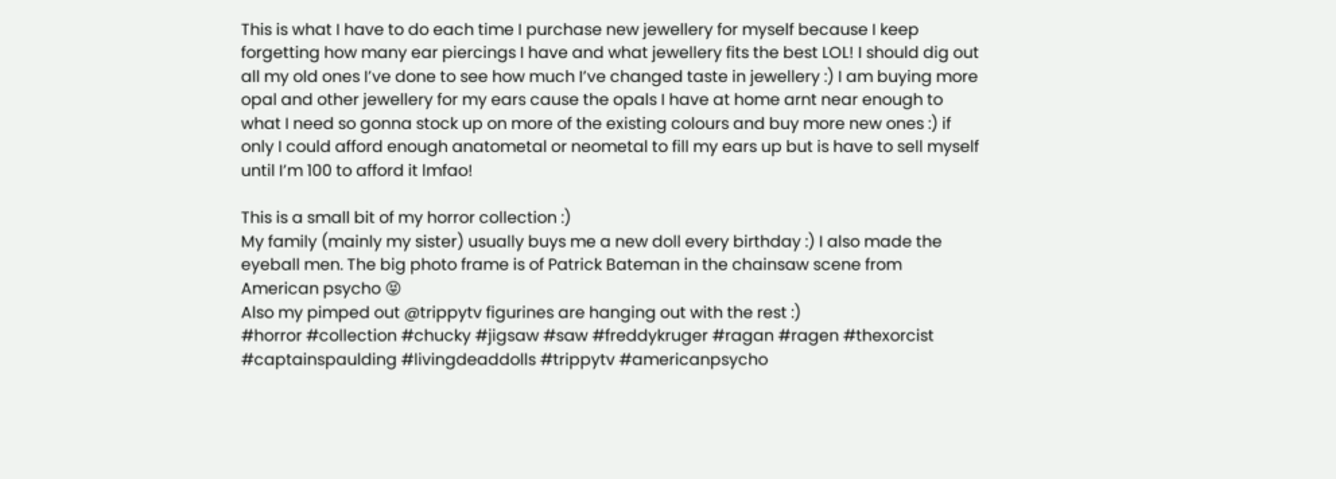This is what I have to do each time I purchase new jewellery for myself because I keep forgetting how many ear piercings I have and what jewellery fits the best LOL! I should dig out all my old ones I’ve done to see how much I’ve changed taste in jewellery :) I am buying more opal and other jewellery for my ears cause the opals I have at home arnt near enough to what I need so gonna stock up on more of the existing colours and buy more new ones :) if only I could afford enough anatometal or neometal to fill my ears up but is have to sell myself until I’m 100 to afford it lmfao!

This is a small bit of my horror collection :)
My family (mainly my sister) usually buys me a new doll every birthday :) I also made the eyeball men. The big photo frame is of Patrick Bateman in the chainsaw scene from American psycho 😝
Also my pimped out @trippytv figurines are hanging out with the rest :)
#horror #collection #chucky #jigsaw #saw #freddykruger #ragan #ragen #thexorcist #captainspaulding #livingdeaddolls #trippytv #americanpsycho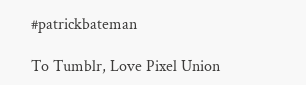#patrickbateman

To Tumblr, Love Pixel Union